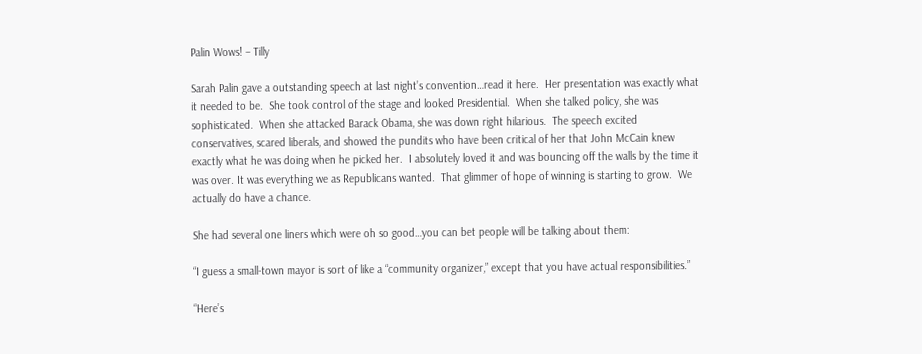Palin Wows! – Tilly

Sarah Palin gave a outstanding speech at last night’s convention…read it here.  Her presentation was exactly what it needed to be.  She took control of the stage and looked Presidential.  When she talked policy, she was sophisticated.  When she attacked Barack Obama, she was down right hilarious.  The speech excited conservatives, scared liberals, and showed the pundits who have been critical of her that John McCain knew exactly what he was doing when he picked her.  I absolutely loved it and was bouncing off the walls by the time it was over. It was everything we as Republicans wanted.  That glimmer of hope of winning is starting to grow.  We actually do have a chance.

She had several one liners which were oh so good…you can bet people will be talking about them:

“I guess a small-town mayor is sort of like a “community organizer,” except that you have actual responsibilities.”

“Here’s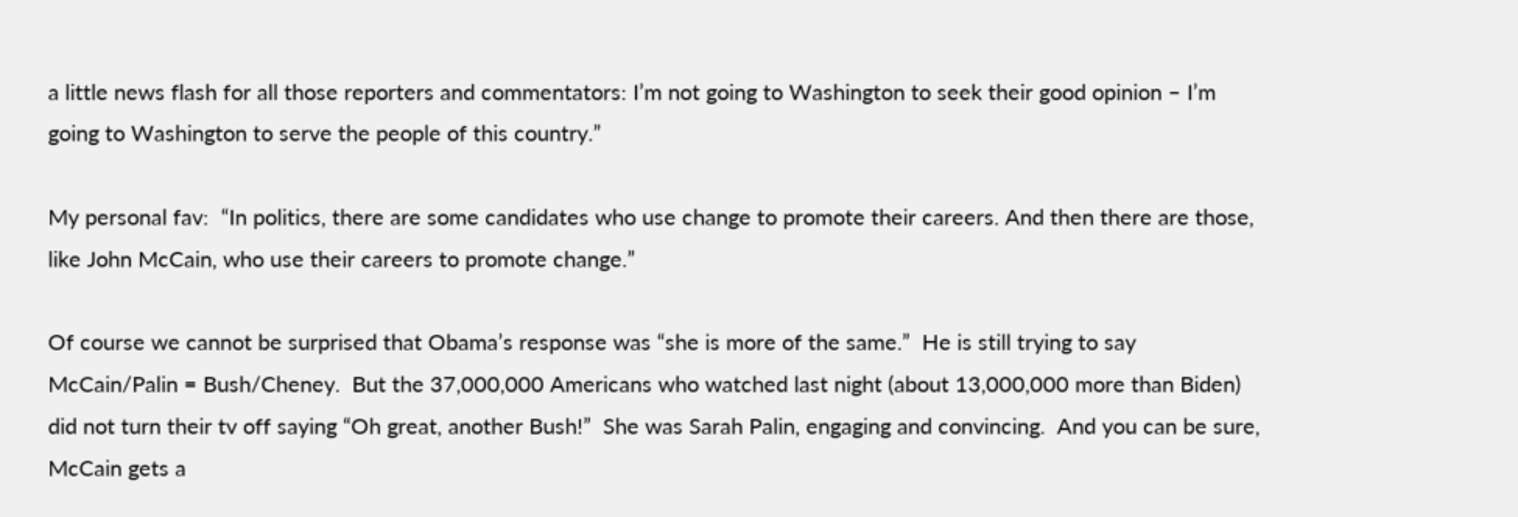a little news flash for all those reporters and commentators: I’m not going to Washington to seek their good opinion – I’m going to Washington to serve the people of this country.”

My personal fav:  “In politics, there are some candidates who use change to promote their careers. And then there are those, like John McCain, who use their careers to promote change.”

Of course we cannot be surprised that Obama’s response was “she is more of the same.”  He is still trying to say McCain/Palin = Bush/Cheney.  But the 37,000,000 Americans who watched last night (about 13,000,000 more than Biden) did not turn their tv off saying “Oh great, another Bush!”  She was Sarah Palin, engaging and convincing.  And you can be sure, McCain gets a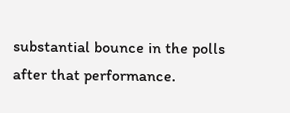substantial bounce in the polls after that performance.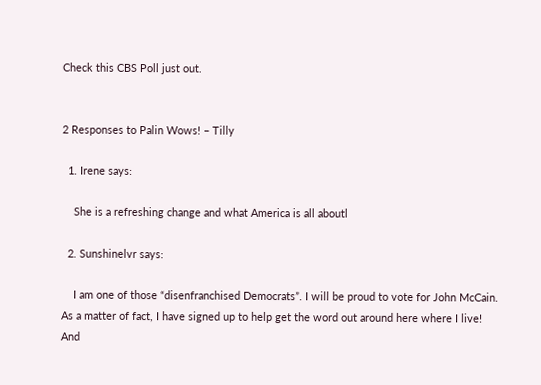Check this CBS Poll just out.


2 Responses to Palin Wows! – Tilly

  1. Irene says:

    She is a refreshing change and what America is all aboutl

  2. Sunshinelvr says:

    I am one of those “disenfranchised Democrats”. I will be proud to vote for John McCain. As a matter of fact, I have signed up to help get the word out around here where I live! And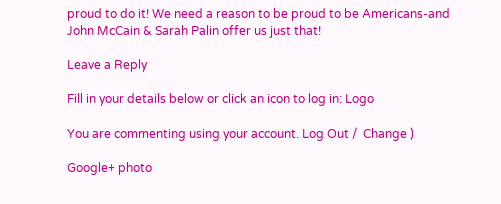proud to do it! We need a reason to be proud to be Americans-and John McCain & Sarah Palin offer us just that!

Leave a Reply

Fill in your details below or click an icon to log in: Logo

You are commenting using your account. Log Out /  Change )

Google+ photo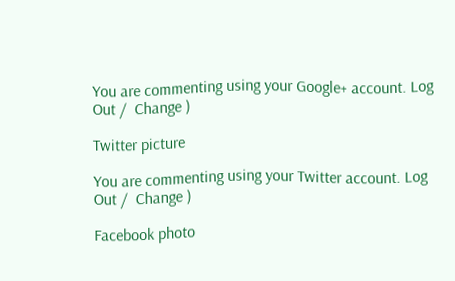You are commenting using your Google+ account. Log Out /  Change )

Twitter picture

You are commenting using your Twitter account. Log Out /  Change )

Facebook photo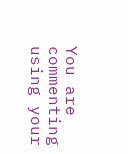You are commenting using your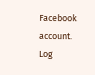Facebook account. Log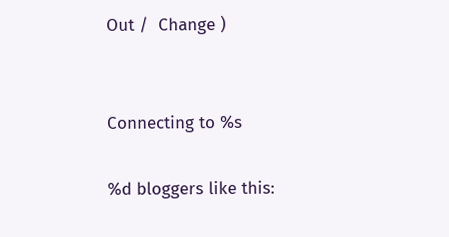Out /  Change )


Connecting to %s

%d bloggers like this: